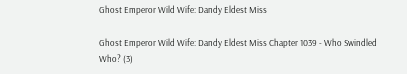Ghost Emperor Wild Wife: Dandy Eldest Miss

Ghost Emperor Wild Wife: Dandy Eldest Miss Chapter 1039 - Who Swindled Who? (3)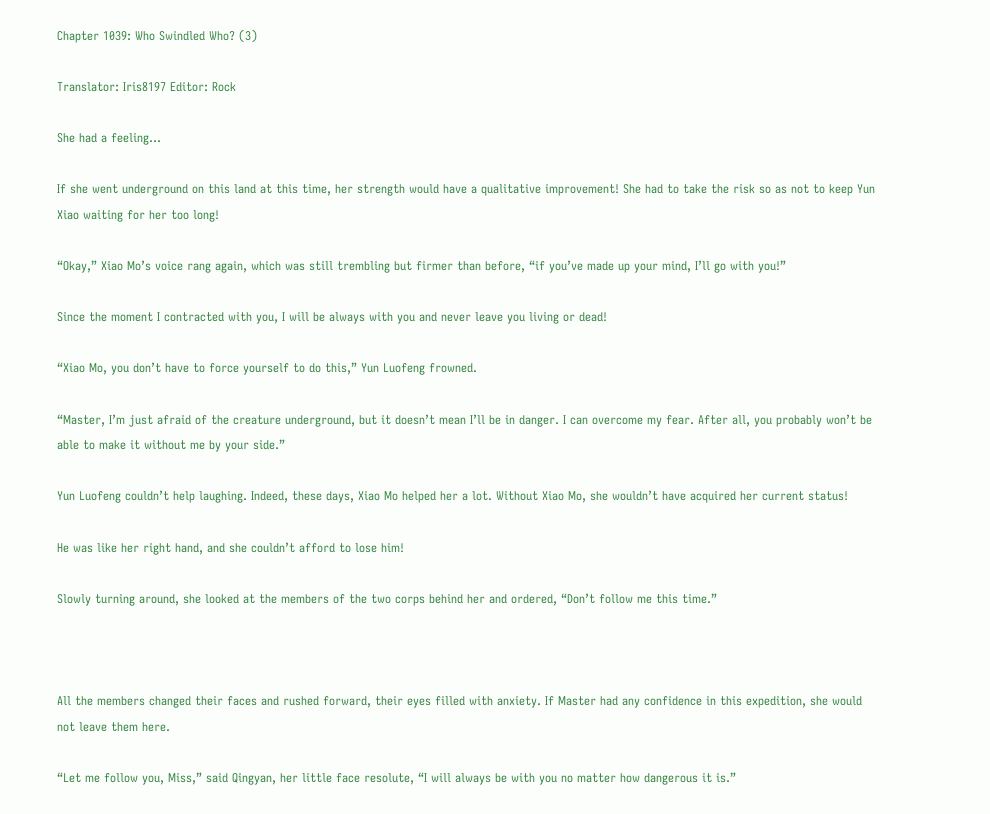Chapter 1039: Who Swindled Who? (3)

Translator: Iris8197 Editor: Rock

She had a feeling…

If she went underground on this land at this time, her strength would have a qualitative improvement! She had to take the risk so as not to keep Yun Xiao waiting for her too long!

“Okay,” Xiao Mo’s voice rang again, which was still trembling but firmer than before, “if you’ve made up your mind, I’ll go with you!”

Since the moment I contracted with you, I will be always with you and never leave you living or dead!

“Xiao Mo, you don’t have to force yourself to do this,” Yun Luofeng frowned.

“Master, I’m just afraid of the creature underground, but it doesn’t mean I’ll be in danger. I can overcome my fear. After all, you probably won’t be able to make it without me by your side.”

Yun Luofeng couldn’t help laughing. Indeed, these days, Xiao Mo helped her a lot. Without Xiao Mo, she wouldn’t have acquired her current status!

He was like her right hand, and she couldn’t afford to lose him!

Slowly turning around, she looked at the members of the two corps behind her and ordered, “Don’t follow me this time.”



All the members changed their faces and rushed forward, their eyes filled with anxiety. If Master had any confidence in this expedition, she would not leave them here.

“Let me follow you, Miss,” said Qingyan, her little face resolute, “I will always be with you no matter how dangerous it is.”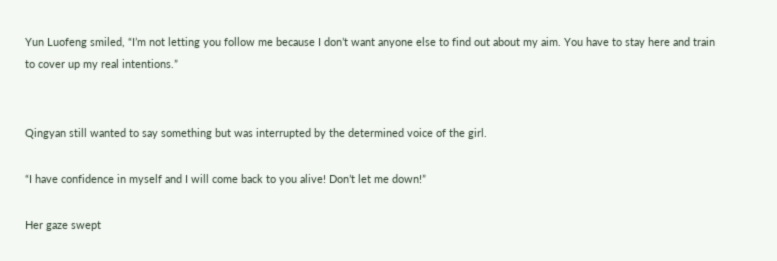Yun Luofeng smiled, “I’m not letting you follow me because I don’t want anyone else to find out about my aim. You have to stay here and train to cover up my real intentions.”


Qingyan still wanted to say something but was interrupted by the determined voice of the girl.

“I have confidence in myself and I will come back to you alive! Don’t let me down!”

Her gaze swept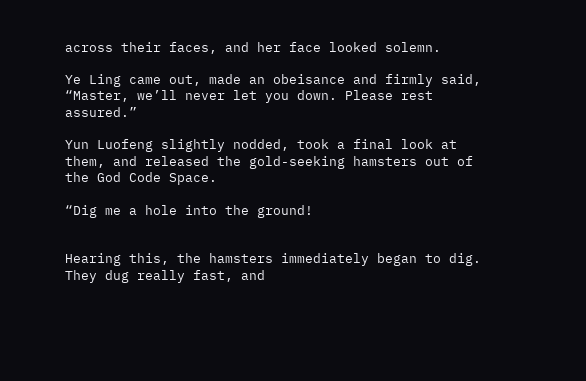across their faces, and her face looked solemn.

Ye Ling came out, made an obeisance and firmly said, “Master, we’ll never let you down. Please rest assured.”

Yun Luofeng slightly nodded, took a final look at them, and released the gold-seeking hamsters out of the God Code Space.

“Dig me a hole into the ground!


Hearing this, the hamsters immediately began to dig. They dug really fast, and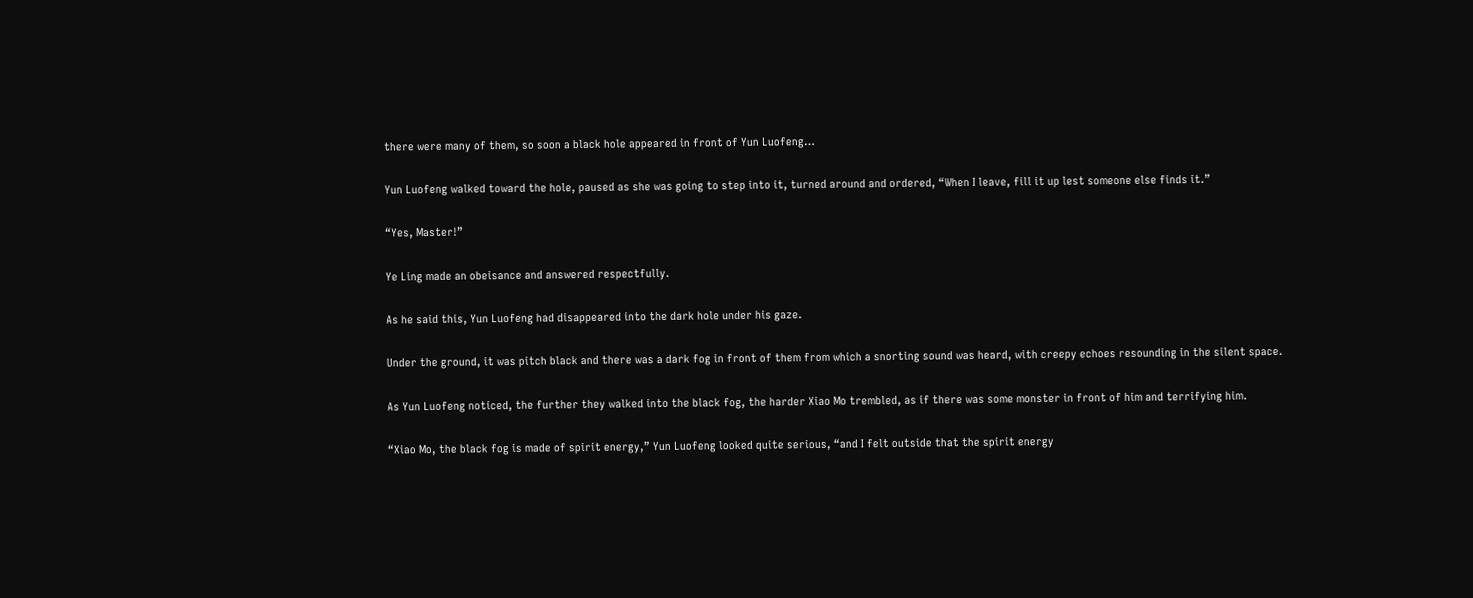there were many of them, so soon a black hole appeared in front of Yun Luofeng…

Yun Luofeng walked toward the hole, paused as she was going to step into it, turned around and ordered, “When I leave, fill it up lest someone else finds it.”

“Yes, Master!”

Ye Ling made an obeisance and answered respectfully.

As he said this, Yun Luofeng had disappeared into the dark hole under his gaze.

Under the ground, it was pitch black and there was a dark fog in front of them from which a snorting sound was heard, with creepy echoes resounding in the silent space.

As Yun Luofeng noticed, the further they walked into the black fog, the harder Xiao Mo trembled, as if there was some monster in front of him and terrifying him.

“Xiao Mo, the black fog is made of spirit energy,” Yun Luofeng looked quite serious, “and I felt outside that the spirit energy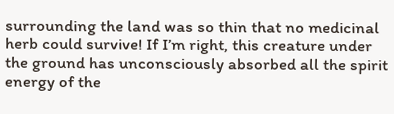surrounding the land was so thin that no medicinal herb could survive! If I’m right, this creature under the ground has unconsciously absorbed all the spirit energy of the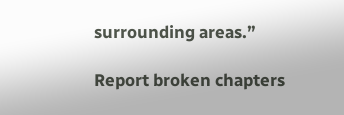surrounding areas.”

Report broken chapters